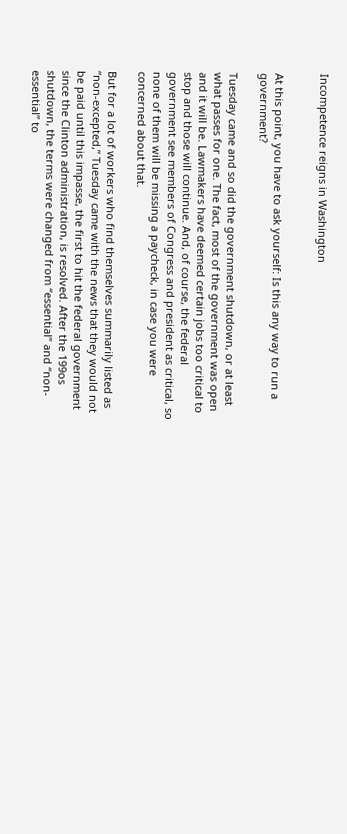Incompetence reigns in Washington


At this point, you have to ask yourself: Is this any way to run a government?

Tuesday came and so did the government shutdown, or at least what passes for one. The fact, most of the government was open and it will be. Lawmakers have deemed certain jobs too critical to stop and those will continue. And, of course, the federal government see members of Congress and president as critical, so none of them will be missing a paycheck, in case you were concerned about that.

But for a lot of workers who find themselves summarily listed as “non-excepted,” Tuesday came with the news that they would not be paid until this impasse, the first to hit the federal government since the Clinton administration, is resolved. After the 199os shutdown, the terms were changed from “essential” and “non-essential” to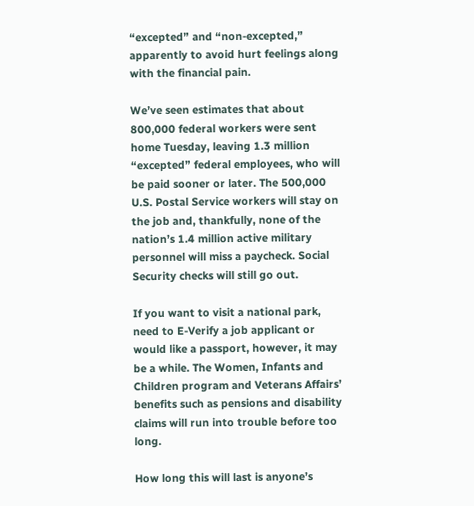“excepted” and “non-excepted,” apparently to avoid hurt feelings along with the financial pain.

We’ve seen estimates that about 800,000 federal workers were sent home Tuesday, leaving 1.3 million “excepted” federal employees, who will be paid sooner or later. The 500,000 U.S. Postal Service workers will stay on the job and, thankfully, none of the nation’s 1.4 million active military personnel will miss a paycheck. Social Security checks will still go out.

If you want to visit a national park, need to E-Verify a job applicant or would like a passport, however, it may be a while. The Women, Infants and Children program and Veterans Affairs’ benefits such as pensions and disability claims will run into trouble before too long.

How long this will last is anyone’s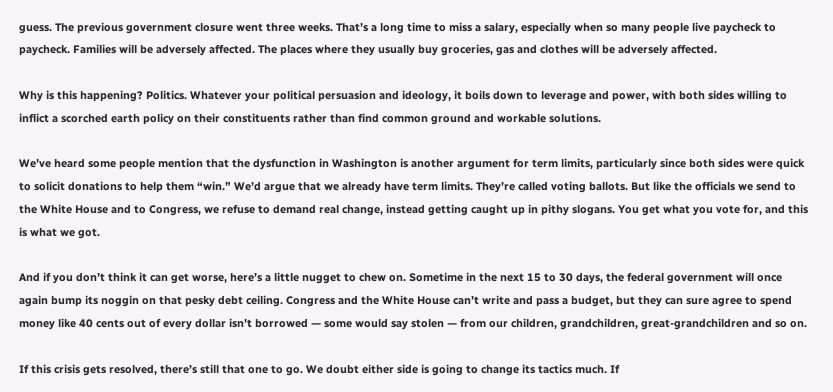guess. The previous government closure went three weeks. That’s a long time to miss a salary, especially when so many people live paycheck to paycheck. Families will be adversely affected. The places where they usually buy groceries, gas and clothes will be adversely affected.

Why is this happening? Politics. Whatever your political persuasion and ideology, it boils down to leverage and power, with both sides willing to inflict a scorched earth policy on their constituents rather than find common ground and workable solutions.

We’ve heard some people mention that the dysfunction in Washington is another argument for term limits, particularly since both sides were quick to solicit donations to help them “win.” We’d argue that we already have term limits. They’re called voting ballots. But like the officials we send to the White House and to Congress, we refuse to demand real change, instead getting caught up in pithy slogans. You get what you vote for, and this is what we got.

And if you don’t think it can get worse, here’s a little nugget to chew on. Sometime in the next 15 to 30 days, the federal government will once again bump its noggin on that pesky debt ceiling. Congress and the White House can’t write and pass a budget, but they can sure agree to spend money like 40 cents out of every dollar isn’t borrowed — some would say stolen — from our children, grandchildren, great-grandchildren and so on.

If this crisis gets resolved, there’s still that one to go. We doubt either side is going to change its tactics much. If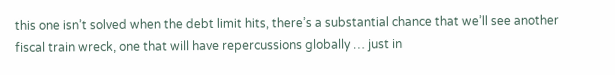this one isn’t solved when the debt limit hits, there’s a substantial chance that we’ll see another fiscal train wreck, one that will have repercussions globally … just in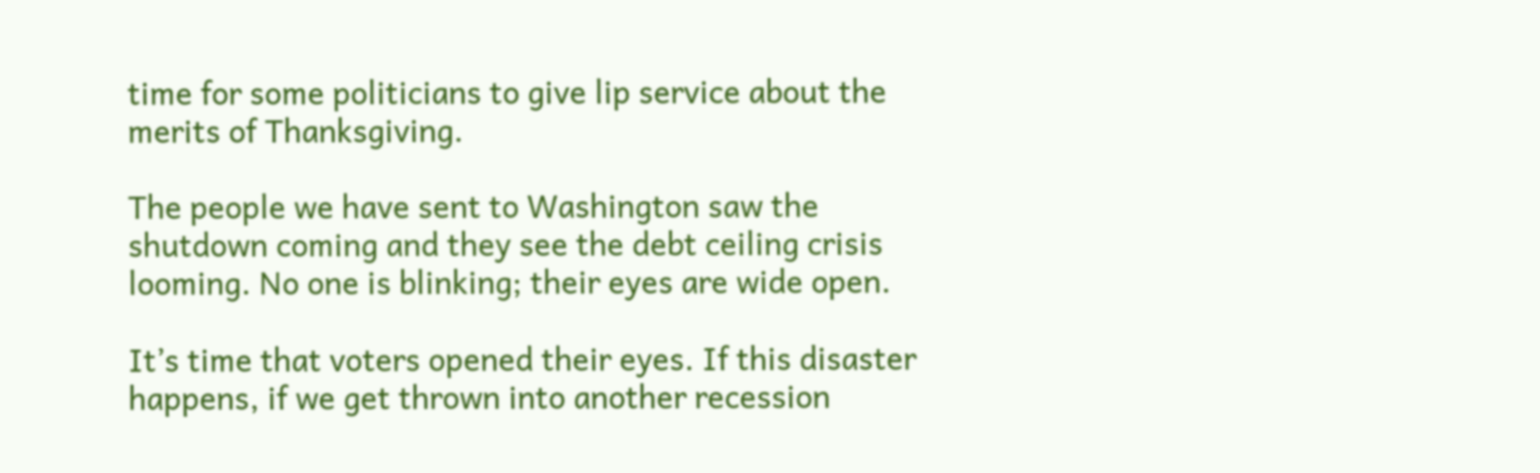time for some politicians to give lip service about the merits of Thanksgiving.

The people we have sent to Washington saw the shutdown coming and they see the debt ceiling crisis looming. No one is blinking; their eyes are wide open.

It’s time that voters opened their eyes. If this disaster happens, if we get thrown into another recession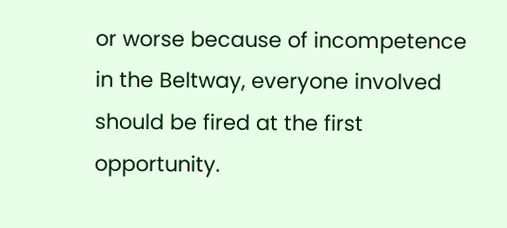or worse because of incompetence in the Beltway, everyone involved should be fired at the first opportunity.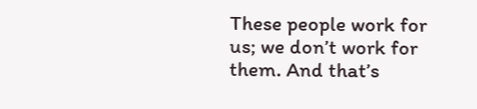These people work for us; we don’t work for them. And that’s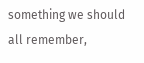something we should all remember,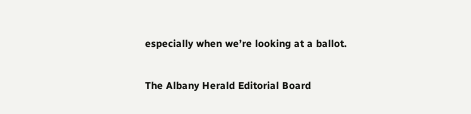especially when we’re looking at a ballot.

The Albany Herald Editorial Board